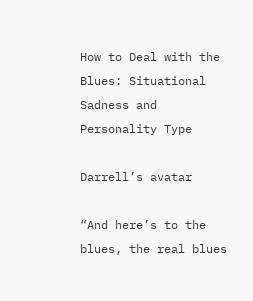How to Deal with the Blues: Situational Sadness and Personality Type

Darrell’s avatar

“And here’s to the blues, the real blues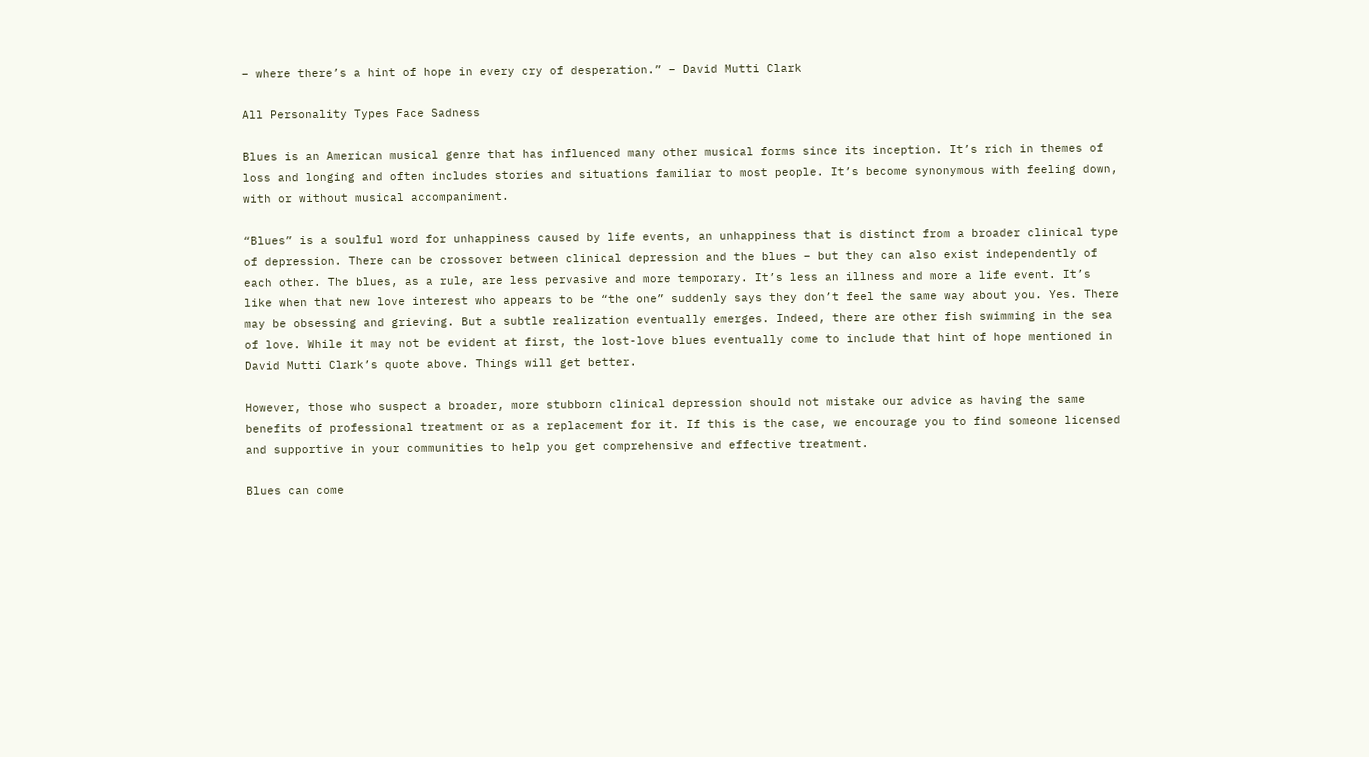– where there’s a hint of hope in every cry of desperation.” – David Mutti Clark

All Personality Types Face Sadness

Blues is an American musical genre that has influenced many other musical forms since its inception. It’s rich in themes of loss and longing and often includes stories and situations familiar to most people. It’s become synonymous with feeling down, with or without musical accompaniment.

“Blues” is a soulful word for unhappiness caused by life events, an unhappiness that is distinct from a broader clinical type of depression. There can be crossover between clinical depression and the blues – but they can also exist independently of each other. The blues, as a rule, are less pervasive and more temporary. It’s less an illness and more a life event. It’s like when that new love interest who appears to be “the one” suddenly says they don’t feel the same way about you. Yes. There may be obsessing and grieving. But a subtle realization eventually emerges. Indeed, there are other fish swimming in the sea of love. While it may not be evident at first, the lost-love blues eventually come to include that hint of hope mentioned in David Mutti Clark’s quote above. Things will get better.

However, those who suspect a broader, more stubborn clinical depression should not mistake our advice as having the same benefits of professional treatment or as a replacement for it. If this is the case, we encourage you to find someone licensed and supportive in your communities to help you get comprehensive and effective treatment.

Blues can come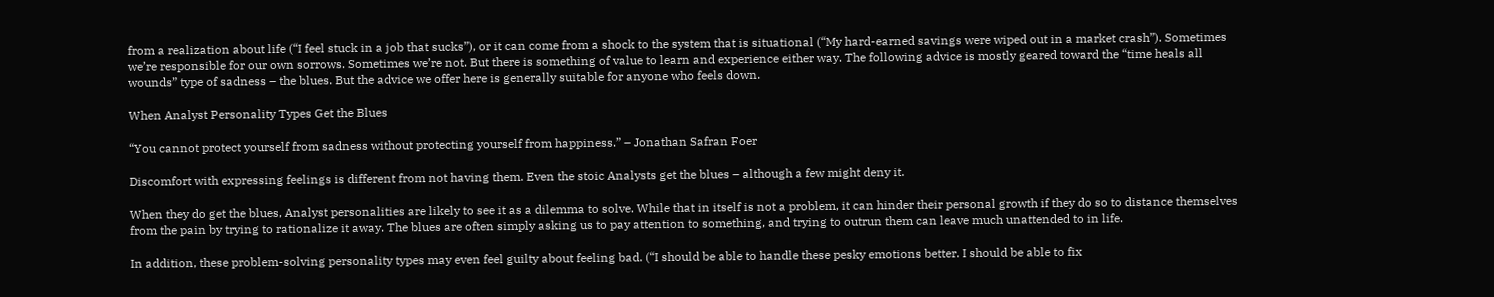from a realization about life (“I feel stuck in a job that sucks”), or it can come from a shock to the system that is situational (“My hard-earned savings were wiped out in a market crash”). Sometimes we’re responsible for our own sorrows. Sometimes we’re not. But there is something of value to learn and experience either way. The following advice is mostly geared toward the “time heals all wounds” type of sadness – the blues. But the advice we offer here is generally suitable for anyone who feels down.

When Analyst Personality Types Get the Blues

“You cannot protect yourself from sadness without protecting yourself from happiness.” – Jonathan Safran Foer

Discomfort with expressing feelings is different from not having them. Even the stoic Analysts get the blues – although a few might deny it.

When they do get the blues, Analyst personalities are likely to see it as a dilemma to solve. While that in itself is not a problem, it can hinder their personal growth if they do so to distance themselves from the pain by trying to rationalize it away. The blues are often simply asking us to pay attention to something, and trying to outrun them can leave much unattended to in life.

In addition, these problem-solving personality types may even feel guilty about feeling bad. (“I should be able to handle these pesky emotions better. I should be able to fix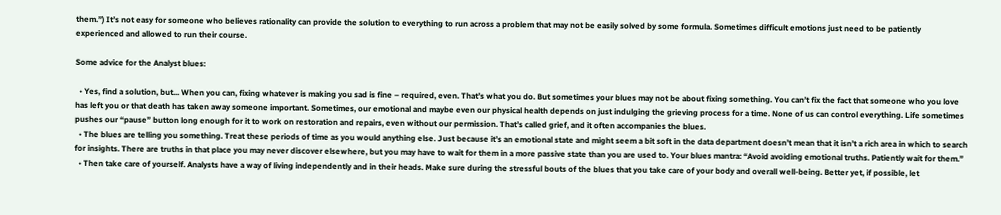them.”) It’s not easy for someone who believes rationality can provide the solution to everything to run across a problem that may not be easily solved by some formula. Sometimes difficult emotions just need to be patiently experienced and allowed to run their course.

Some advice for the Analyst blues:

  • Yes, find a solution, but... When you can, fixing whatever is making you sad is fine – required, even. That’s what you do. But sometimes your blues may not be about fixing something. You can’t fix the fact that someone who you love has left you or that death has taken away someone important. Sometimes, our emotional and maybe even our physical health depends on just indulging the grieving process for a time. None of us can control everything. Life sometimes pushes our “pause” button long enough for it to work on restoration and repairs, even without our permission. That’s called grief, and it often accompanies the blues.
  • The blues are telling you something. Treat these periods of time as you would anything else. Just because it’s an emotional state and might seem a bit soft in the data department doesn’t mean that it isn’t a rich area in which to search for insights. There are truths in that place you may never discover elsewhere, but you may have to wait for them in a more passive state than you are used to. Your blues mantra: “Avoid avoiding emotional truths. Patiently wait for them.”
  • Then take care of yourself. Analysts have a way of living independently and in their heads. Make sure during the stressful bouts of the blues that you take care of your body and overall well-being. Better yet, if possible, let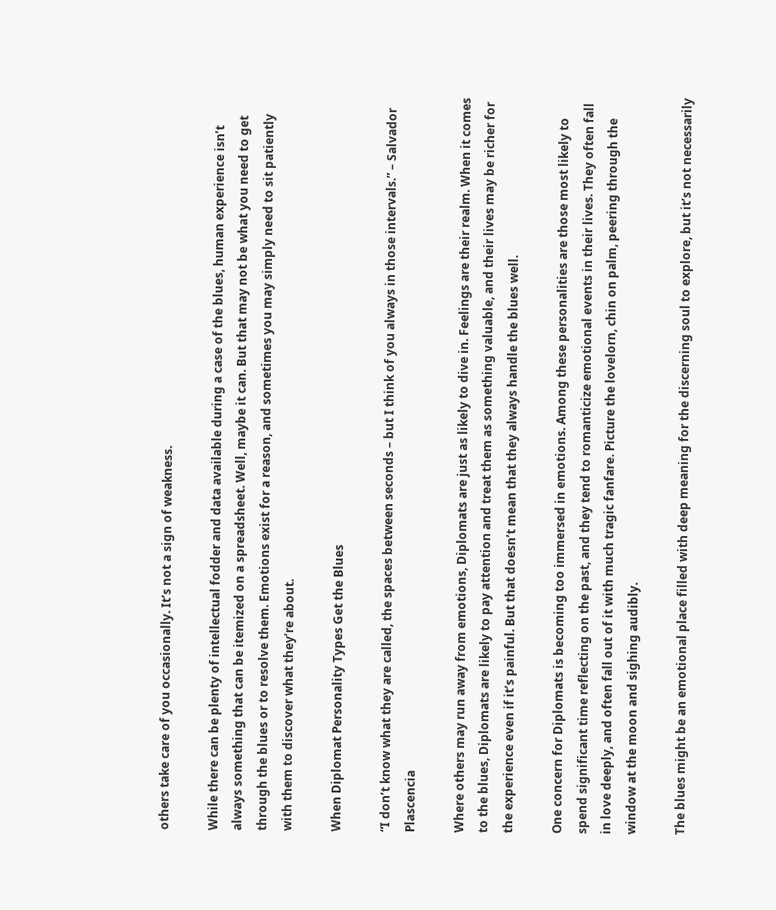others take care of you occasionally. It’s not a sign of weakness.

While there can be plenty of intellectual fodder and data available during a case of the blues, human experience isn’t always something that can be itemized on a spreadsheet. Well, maybe it can. But that may not be what you need to get through the blues or to resolve them. Emotions exist for a reason, and sometimes you may simply need to sit patiently with them to discover what they’re about.

When Diplomat Personality Types Get the Blues

“I don’t know what they are called, the spaces between seconds – but I think of you always in those intervals.” – Salvador Plascencia

Where others may run away from emotions, Diplomats are just as likely to dive in. Feelings are their realm. When it comes to the blues, Diplomats are likely to pay attention and treat them as something valuable, and their lives may be richer for the experience even if it’s painful. But that doesn’t mean that they always handle the blues well.

One concern for Diplomats is becoming too immersed in emotions. Among these personalities are those most likely to spend significant time reflecting on the past, and they tend to romanticize emotional events in their lives. They often fall in love deeply, and often fall out of it with much tragic fanfare. Picture the lovelorn, chin on palm, peering through the window at the moon and sighing audibly.

The blues might be an emotional place filled with deep meaning for the discerning soul to explore, but it’s not necessarily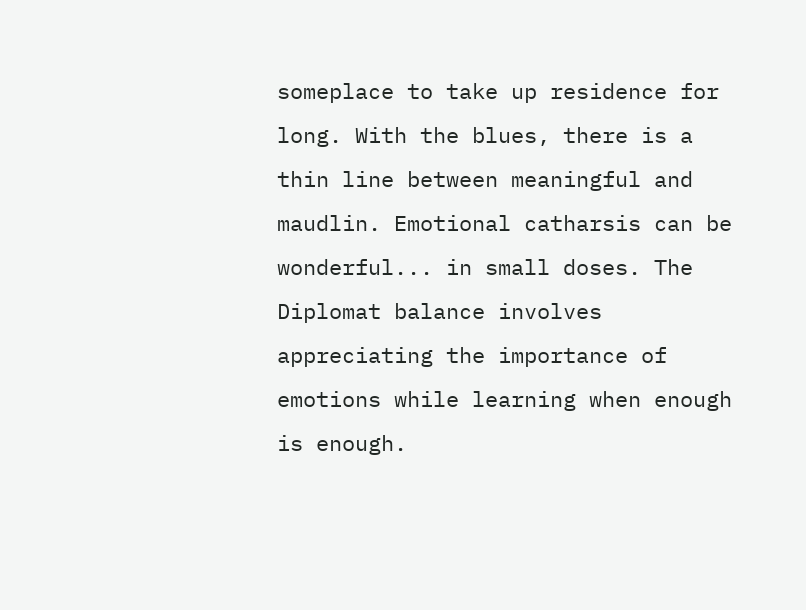someplace to take up residence for long. With the blues, there is a thin line between meaningful and maudlin. Emotional catharsis can be wonderful... in small doses. The Diplomat balance involves appreciating the importance of emotions while learning when enough is enough.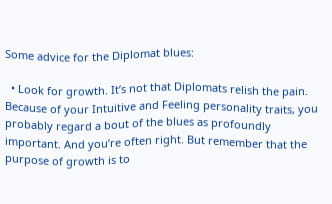Some advice for the Diplomat blues:

  • Look for growth. It’s not that Diplomats relish the pain. Because of your Intuitive and Feeling personality traits, you probably regard a bout of the blues as profoundly important. And you’re often right. But remember that the purpose of growth is to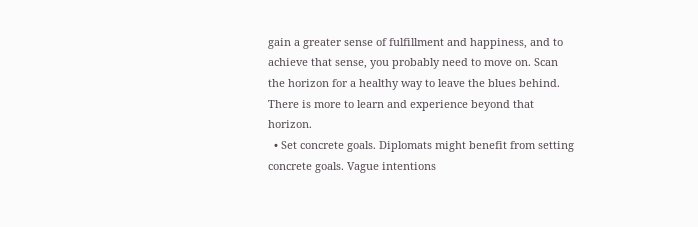gain a greater sense of fulfillment and happiness, and to achieve that sense, you probably need to move on. Scan the horizon for a healthy way to leave the blues behind. There is more to learn and experience beyond that horizon.
  • Set concrete goals. Diplomats might benefit from setting concrete goals. Vague intentions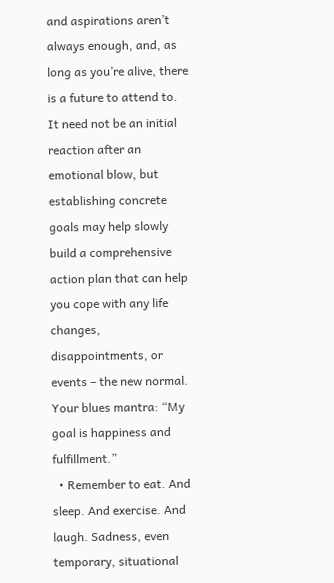and aspirations aren’t always enough, and, as long as you’re alive, there is a future to attend to. It need not be an initial reaction after an emotional blow, but establishing concrete goals may help slowly build a comprehensive action plan that can help you cope with any life changes, disappointments, or events – the new normal. Your blues mantra: “My goal is happiness and fulfillment.”
  • Remember to eat. And sleep. And exercise. And laugh. Sadness, even temporary, situational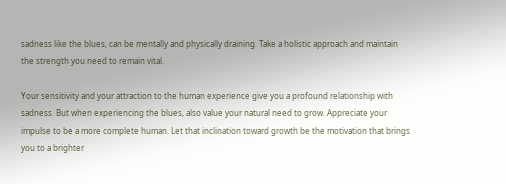sadness like the blues, can be mentally and physically draining. Take a holistic approach and maintain the strength you need to remain vital.

Your sensitivity and your attraction to the human experience give you a profound relationship with sadness. But when experiencing the blues, also value your natural need to grow. Appreciate your impulse to be a more complete human. Let that inclination toward growth be the motivation that brings you to a brighter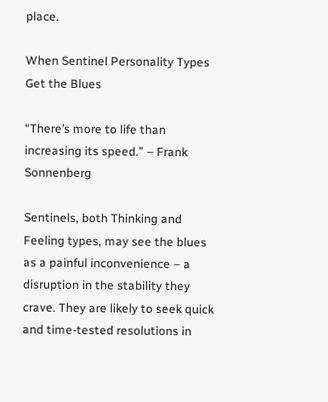place.

When Sentinel Personality Types Get the Blues

“There’s more to life than increasing its speed.” – Frank Sonnenberg

Sentinels, both Thinking and Feeling types, may see the blues as a painful inconvenience – a disruption in the stability they crave. They are likely to seek quick and time-tested resolutions in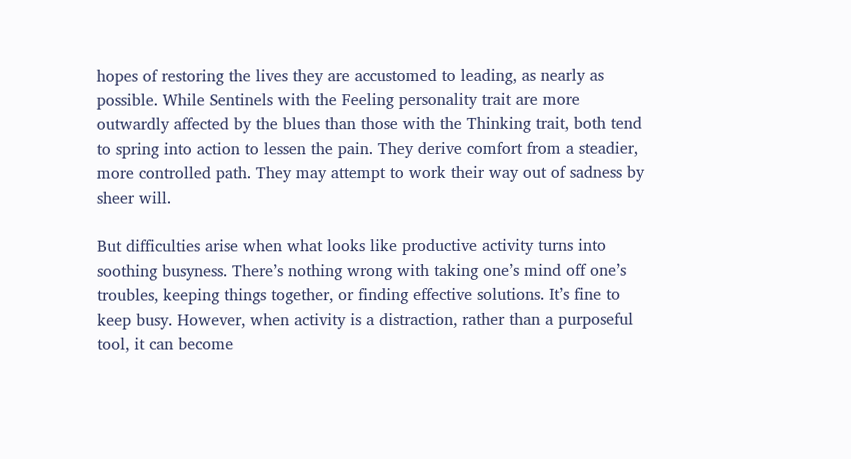hopes of restoring the lives they are accustomed to leading, as nearly as possible. While Sentinels with the Feeling personality trait are more outwardly affected by the blues than those with the Thinking trait, both tend to spring into action to lessen the pain. They derive comfort from a steadier, more controlled path. They may attempt to work their way out of sadness by sheer will.

But difficulties arise when what looks like productive activity turns into soothing busyness. There’s nothing wrong with taking one’s mind off one’s troubles, keeping things together, or finding effective solutions. It’s fine to keep busy. However, when activity is a distraction, rather than a purposeful tool, it can become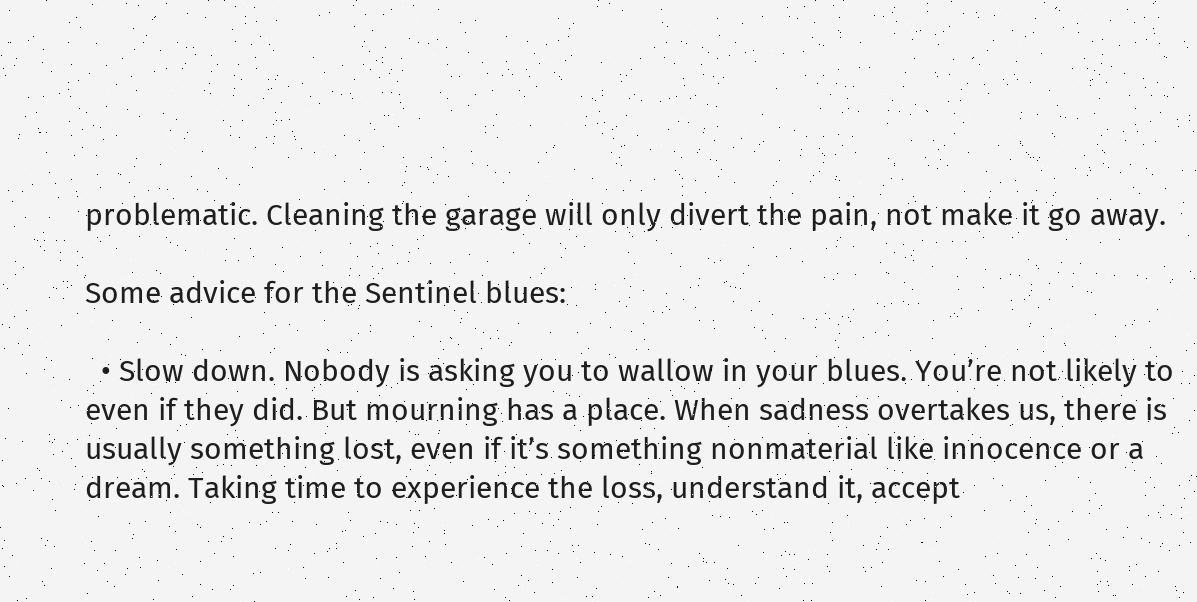problematic. Cleaning the garage will only divert the pain, not make it go away.

Some advice for the Sentinel blues:

  • Slow down. Nobody is asking you to wallow in your blues. You’re not likely to even if they did. But mourning has a place. When sadness overtakes us, there is usually something lost, even if it’s something nonmaterial like innocence or a dream. Taking time to experience the loss, understand it, accept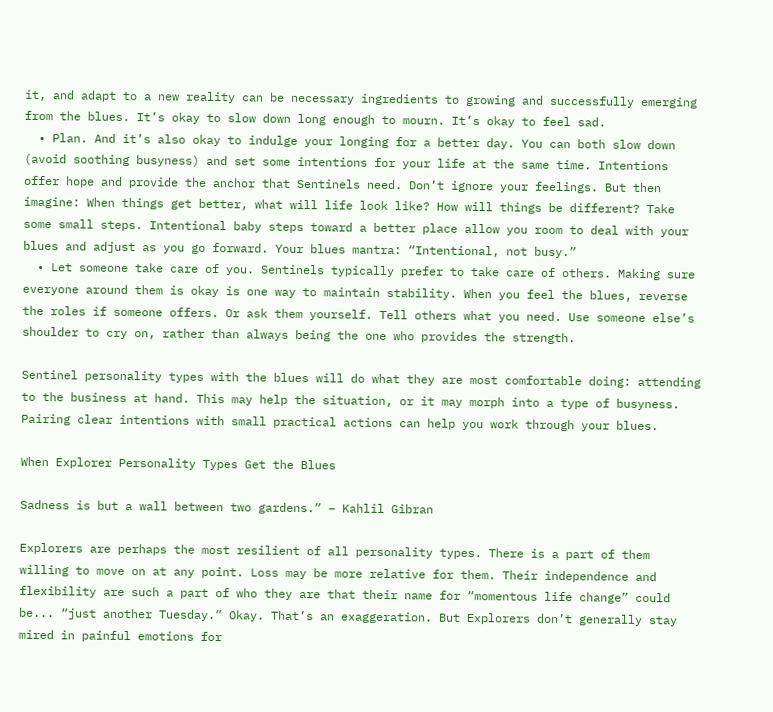it, and adapt to a new reality can be necessary ingredients to growing and successfully emerging from the blues. It’s okay to slow down long enough to mourn. It’s okay to feel sad.
  • Plan. And it’s also okay to indulge your longing for a better day. You can both slow down (avoid soothing busyness) and set some intentions for your life at the same time. Intentions offer hope and provide the anchor that Sentinels need. Don’t ignore your feelings. But then imagine: When things get better, what will life look like? How will things be different? Take some small steps. Intentional baby steps toward a better place allow you room to deal with your blues and adjust as you go forward. Your blues mantra: “Intentional, not busy.”
  • Let someone take care of you. Sentinels typically prefer to take care of others. Making sure everyone around them is okay is one way to maintain stability. When you feel the blues, reverse the roles if someone offers. Or ask them yourself. Tell others what you need. Use someone else’s shoulder to cry on, rather than always being the one who provides the strength.

Sentinel personality types with the blues will do what they are most comfortable doing: attending to the business at hand. This may help the situation, or it may morph into a type of busyness. Pairing clear intentions with small practical actions can help you work through your blues.

When Explorer Personality Types Get the Blues

Sadness is but a wall between two gardens.” – Kahlil Gibran

Explorers are perhaps the most resilient of all personality types. There is a part of them willing to move on at any point. Loss may be more relative for them. Their independence and flexibility are such a part of who they are that their name for “momentous life change” could be... “just another Tuesday.” Okay. That’s an exaggeration. But Explorers don’t generally stay mired in painful emotions for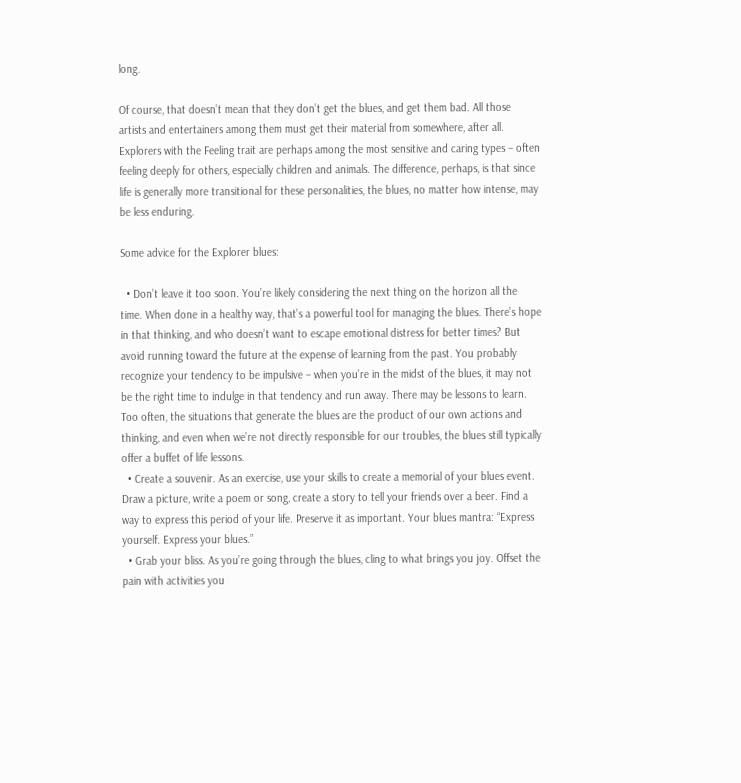long.

Of course, that doesn’t mean that they don’t get the blues, and get them bad. All those artists and entertainers among them must get their material from somewhere, after all. Explorers with the Feeling trait are perhaps among the most sensitive and caring types – often feeling deeply for others, especially children and animals. The difference, perhaps, is that since life is generally more transitional for these personalities, the blues, no matter how intense, may be less enduring.

Some advice for the Explorer blues:

  • Don’t leave it too soon. You’re likely considering the next thing on the horizon all the time. When done in a healthy way, that’s a powerful tool for managing the blues. There’s hope in that thinking, and who doesn’t want to escape emotional distress for better times? But avoid running toward the future at the expense of learning from the past. You probably recognize your tendency to be impulsive – when you’re in the midst of the blues, it may not be the right time to indulge in that tendency and run away. There may be lessons to learn. Too often, the situations that generate the blues are the product of our own actions and thinking, and even when we’re not directly responsible for our troubles, the blues still typically offer a buffet of life lessons.
  • Create a souvenir. As an exercise, use your skills to create a memorial of your blues event. Draw a picture, write a poem or song, create a story to tell your friends over a beer. Find a way to express this period of your life. Preserve it as important. Your blues mantra: “Express yourself. Express your blues.”
  • Grab your bliss. As you’re going through the blues, cling to what brings you joy. Offset the pain with activities you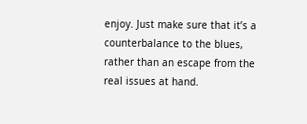enjoy. Just make sure that it’s a counterbalance to the blues, rather than an escape from the real issues at hand.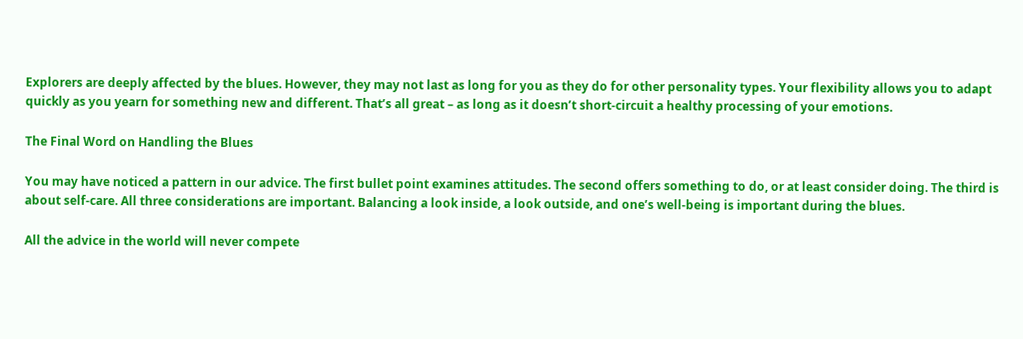Explorers are deeply affected by the blues. However, they may not last as long for you as they do for other personality types. Your flexibility allows you to adapt quickly as you yearn for something new and different. That’s all great – as long as it doesn’t short-circuit a healthy processing of your emotions.

The Final Word on Handling the Blues

You may have noticed a pattern in our advice. The first bullet point examines attitudes. The second offers something to do, or at least consider doing. The third is about self-care. All three considerations are important. Balancing a look inside, a look outside, and one’s well-being is important during the blues.

All the advice in the world will never compete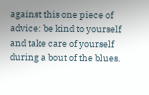against this one piece of advice: be kind to yourself and take care of yourself during a bout of the blues.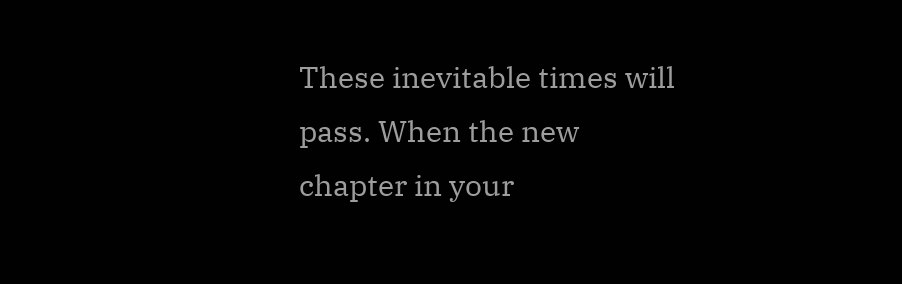These inevitable times will pass. When the new chapter in your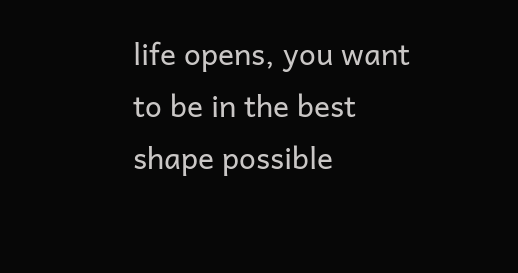life opens, you want to be in the best shape possible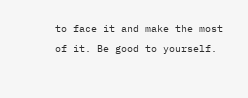to face it and make the most of it. Be good to yourself.